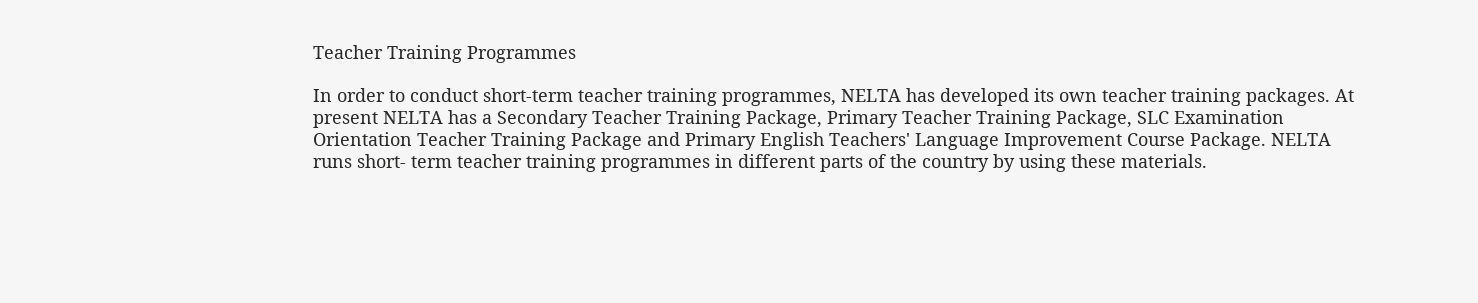Teacher Training Programmes

In order to conduct short-term teacher training programmes, NELTA has developed its own teacher training packages. At present NELTA has a Secondary Teacher Training Package, Primary Teacher Training Package, SLC Examination Orientation Teacher Training Package and Primary English Teachers' Language Improvement Course Package. NELTA runs short- term teacher training programmes in different parts of the country by using these materials.